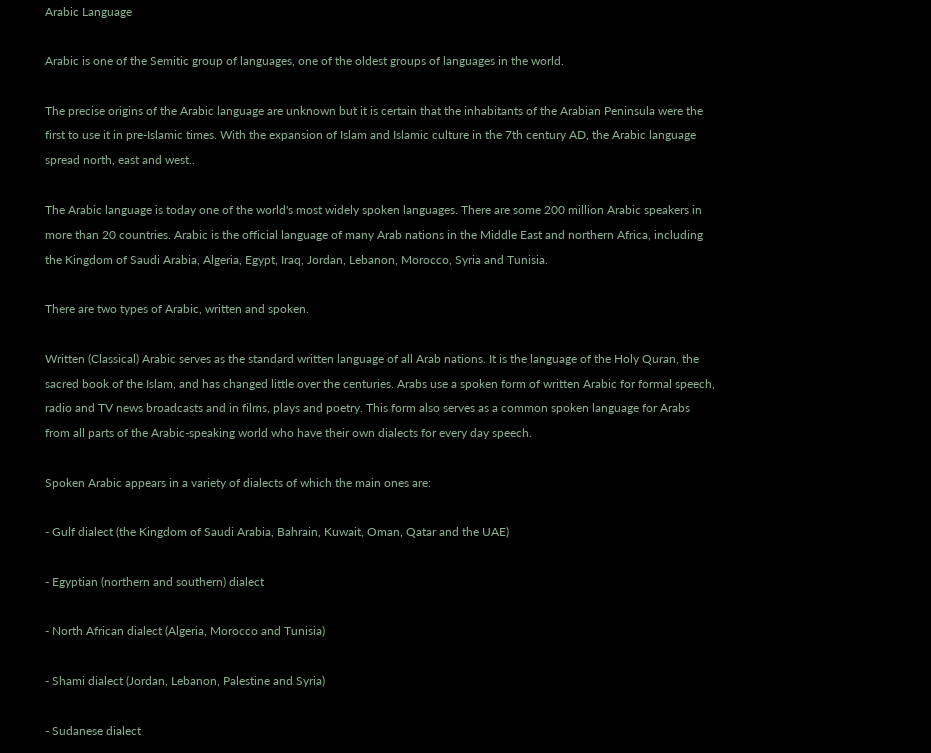Arabic Language

Arabic is one of the Semitic group of languages, one of the oldest groups of languages in the world.

The precise origins of the Arabic language are unknown but it is certain that the inhabitants of the Arabian Peninsula were the first to use it in pre-Islamic times. With the expansion of Islam and Islamic culture in the 7th century AD, the Arabic language spread north, east and west..

The Arabic language is today one of the world's most widely spoken languages. There are some 200 million Arabic speakers in more than 20 countries. Arabic is the official language of many Arab nations in the Middle East and northern Africa, including the Kingdom of Saudi Arabia, Algeria, Egypt, Iraq, Jordan, Lebanon, Morocco, Syria and Tunisia.

There are two types of Arabic, written and spoken.

Written (Classical) Arabic serves as the standard written language of all Arab nations. It is the language of the Holy Quran, the sacred book of the Islam, and has changed little over the centuries. Arabs use a spoken form of written Arabic for formal speech, radio and TV news broadcasts and in films, plays and poetry. This form also serves as a common spoken language for Arabs from all parts of the Arabic-speaking world who have their own dialects for every day speech.

Spoken Arabic appears in a variety of dialects of which the main ones are:

- Gulf dialect (the Kingdom of Saudi Arabia, Bahrain, Kuwait, Oman, Qatar and the UAE)

- Egyptian (northern and southern) dialect

- North African dialect (Algeria, Morocco and Tunisia)

- Shami dialect (Jordan, Lebanon, Palestine and Syria)

- Sudanese dialect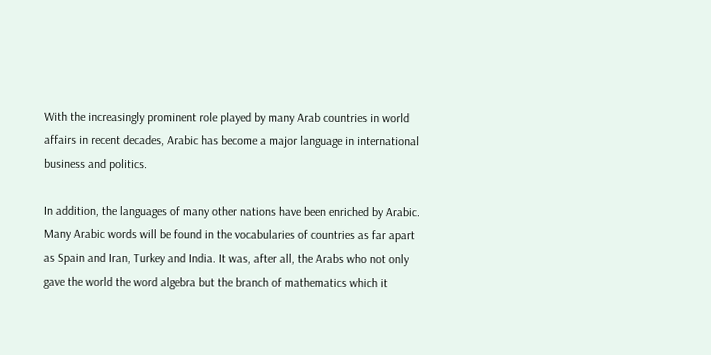With the increasingly prominent role played by many Arab countries in world affairs in recent decades, Arabic has become a major language in international business and politics.

In addition, the languages of many other nations have been enriched by Arabic. Many Arabic words will be found in the vocabularies of countries as far apart as Spain and Iran, Turkey and India. It was, after all, the Arabs who not only gave the world the word algebra but the branch of mathematics which it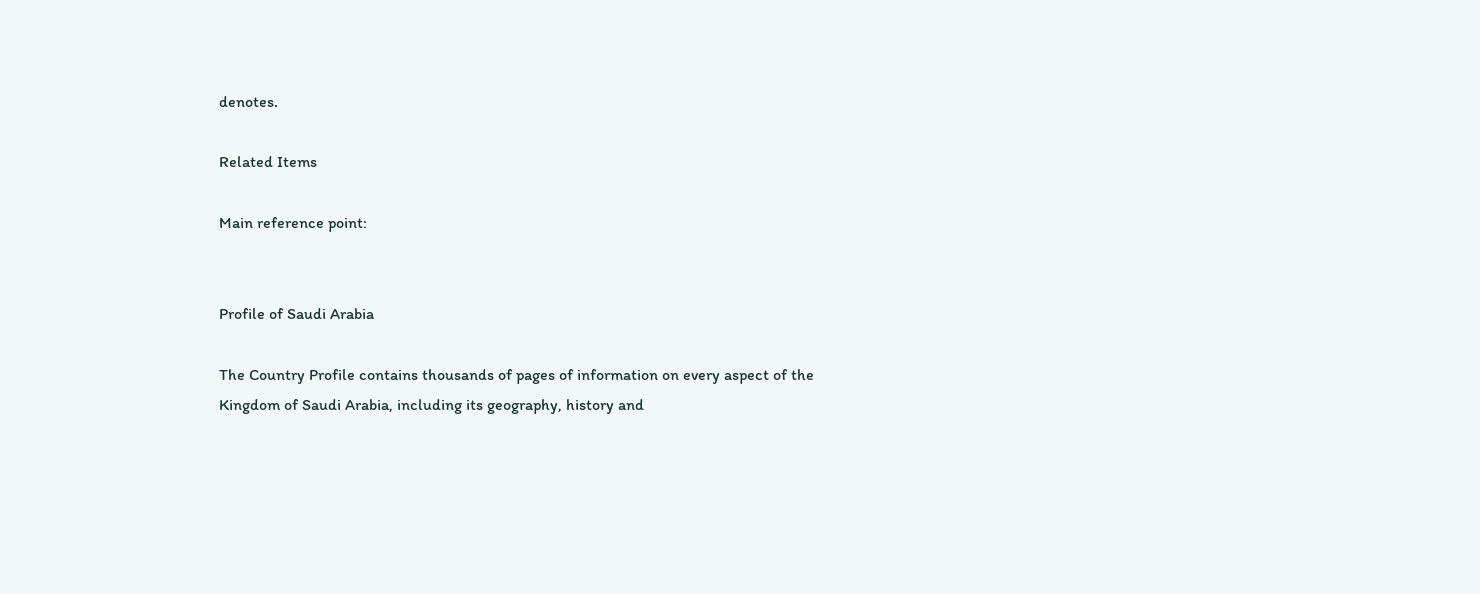denotes.

Related Items

Main reference point:


Profile of Saudi Arabia

The Country Profile contains thousands of pages of information on every aspect of the Kingdom of Saudi Arabia, including its geography, history and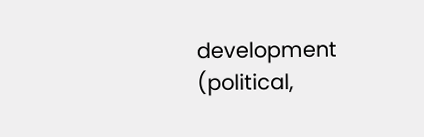development (political,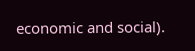economic and social).